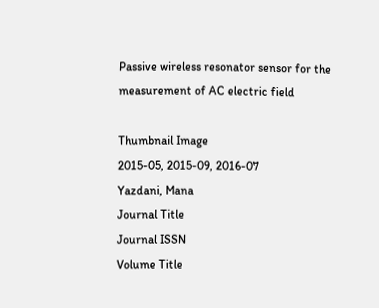Passive wireless resonator sensor for the measurement of AC electric field

Thumbnail Image
2015-05, 2015-09, 2016-07
Yazdani, Mana
Journal Title
Journal ISSN
Volume Title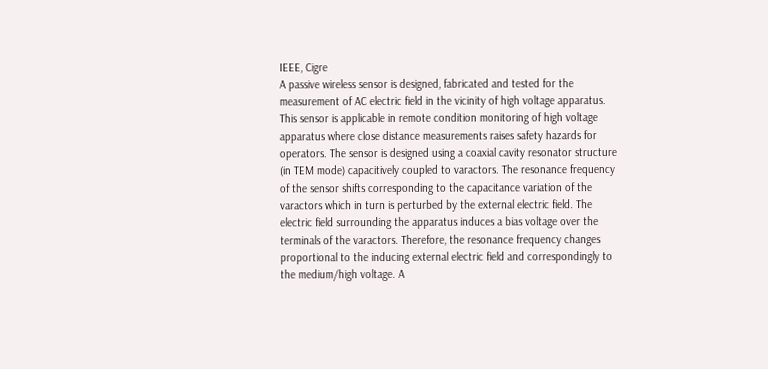IEEE, Cigre
A passive wireless sensor is designed, fabricated and tested for the measurement of AC electric field in the vicinity of high voltage apparatus. This sensor is applicable in remote condition monitoring of high voltage apparatus where close distance measurements raises safety hazards for operators. The sensor is designed using a coaxial cavity resonator structure (in TEM mode) capacitively coupled to varactors. The resonance frequency of the sensor shifts corresponding to the capacitance variation of the varactors which in turn is perturbed by the external electric field. The electric field surrounding the apparatus induces a bias voltage over the terminals of the varactors. Therefore, the resonance frequency changes proportional to the inducing external electric field and correspondingly to the medium/high voltage. A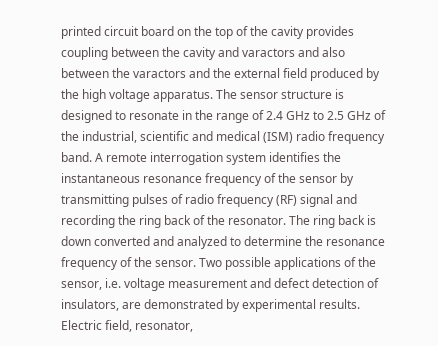printed circuit board on the top of the cavity provides coupling between the cavity and varactors and also between the varactors and the external field produced by the high voltage apparatus. The sensor structure is designed to resonate in the range of 2.4 GHz to 2.5 GHz of the industrial, scientific and medical (ISM) radio frequency band. A remote interrogation system identifies the instantaneous resonance frequency of the sensor by transmitting pulses of radio frequency (RF) signal and recording the ring back of the resonator. The ring back is down converted and analyzed to determine the resonance frequency of the sensor. Two possible applications of the sensor, i.e. voltage measurement and defect detection of insulators, are demonstrated by experimental results.
Electric field, resonator,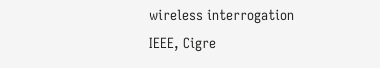wireless interrogation
IEEE, Cigre